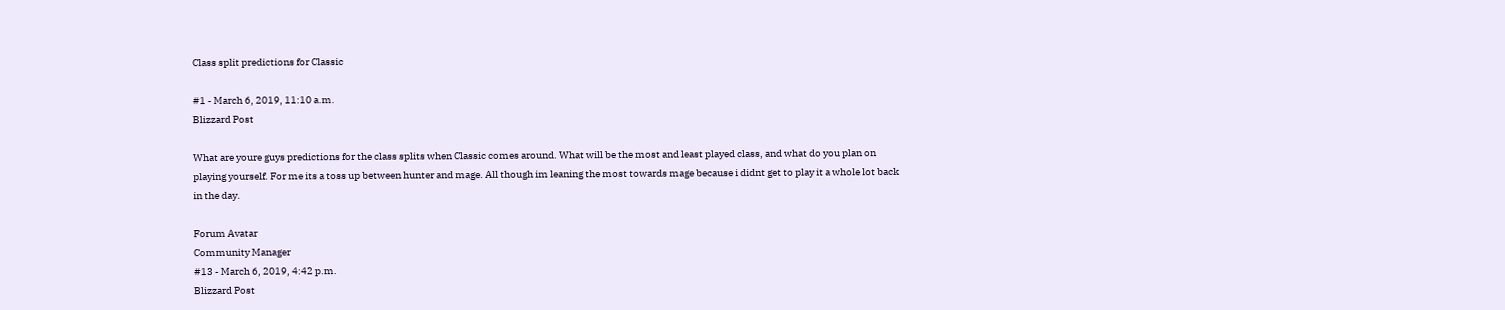Class split predictions for Classic

#1 - March 6, 2019, 11:10 a.m.
Blizzard Post

What are youre guys predictions for the class splits when Classic comes around. What will be the most and least played class, and what do you plan on playing yourself. For me its a toss up between hunter and mage. All though im leaning the most towards mage because i didnt get to play it a whole lot back in the day.

Forum Avatar
Community Manager
#13 - March 6, 2019, 4:42 p.m.
Blizzard Post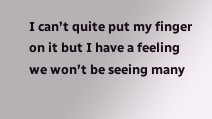I can’t quite put my finger on it but I have a feeling we won’t be seeing many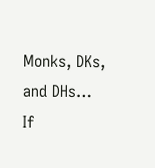Monks, DKs, and DHs…
If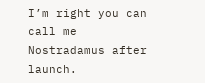I’m right you can call me Nostradamus after launch.